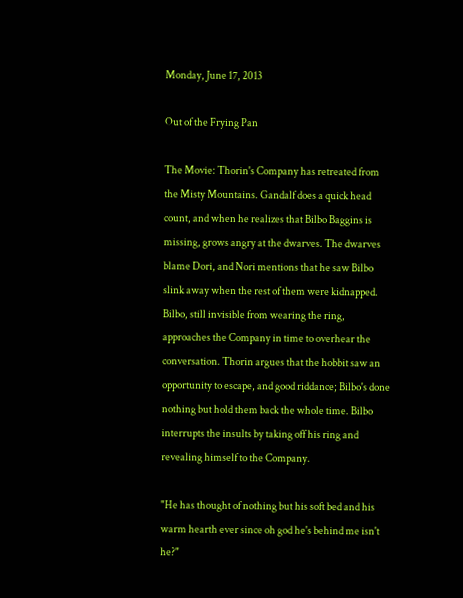Monday, June 17, 2013

Out of the Frying Pan

The Movie: Thorin's Company has retreated from the Misty Mountains. Gandalf does a quick head count, and when he realizes that Bilbo Baggins is missing, grows angry at the dwarves. The dwarves blame Dori, and Nori mentions that he saw Bilbo slink away when the rest of them were kidnapped. Bilbo, still invisible from wearing the ring, approaches the Company in time to overhear the conversation. Thorin argues that the hobbit saw an opportunity to escape, and good riddance; Bilbo's done nothing but hold them back the whole time. Bilbo interrupts the insults by taking off his ring and revealing himself to the Company.

"He has thought of nothing but his soft bed and his warm hearth ever since oh god he's behind me isn't he?"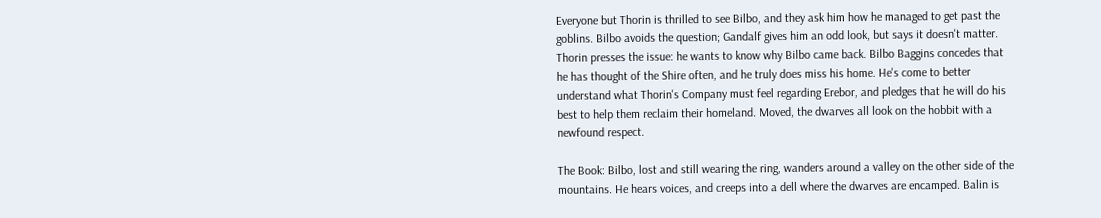Everyone but Thorin is thrilled to see Bilbo, and they ask him how he managed to get past the goblins. Bilbo avoids the question; Gandalf gives him an odd look, but says it doesn't matter. Thorin presses the issue: he wants to know why Bilbo came back. Bilbo Baggins concedes that he has thought of the Shire often, and he truly does miss his home. He's come to better understand what Thorin's Company must feel regarding Erebor, and pledges that he will do his best to help them reclaim their homeland. Moved, the dwarves all look on the hobbit with a newfound respect.

The Book: Bilbo, lost and still wearing the ring, wanders around a valley on the other side of the mountains. He hears voices, and creeps into a dell where the dwarves are encamped. Balin is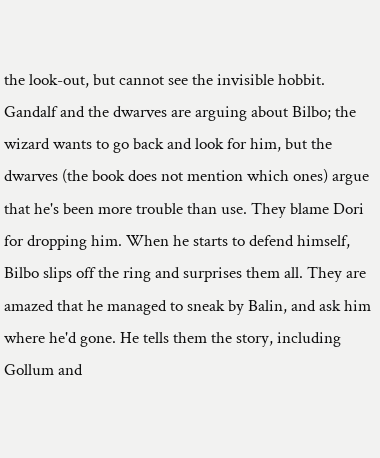the look-out, but cannot see the invisible hobbit. Gandalf and the dwarves are arguing about Bilbo; the wizard wants to go back and look for him, but the dwarves (the book does not mention which ones) argue that he's been more trouble than use. They blame Dori for dropping him. When he starts to defend himself, Bilbo slips off the ring and surprises them all. They are amazed that he managed to sneak by Balin, and ask him where he'd gone. He tells them the story, including Gollum and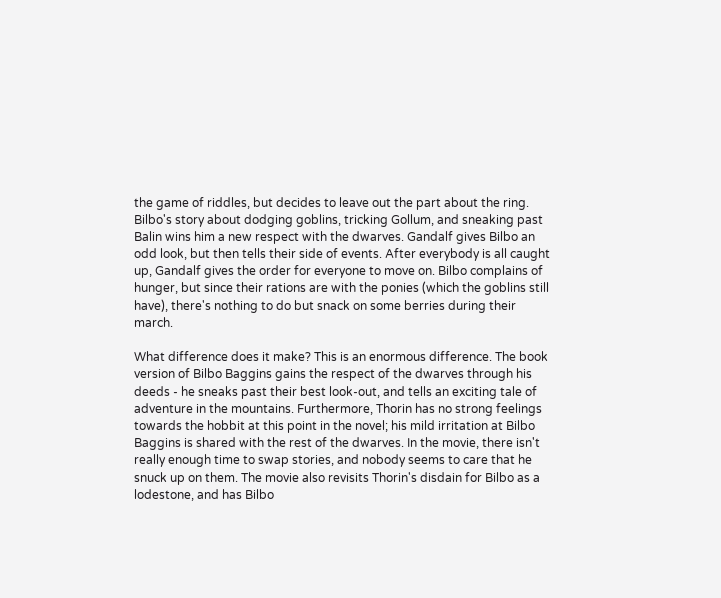the game of riddles, but decides to leave out the part about the ring. Bilbo's story about dodging goblins, tricking Gollum, and sneaking past Balin wins him a new respect with the dwarves. Gandalf gives Bilbo an odd look, but then tells their side of events. After everybody is all caught up, Gandalf gives the order for everyone to move on. Bilbo complains of hunger, but since their rations are with the ponies (which the goblins still have), there's nothing to do but snack on some berries during their march.

What difference does it make? This is an enormous difference. The book version of Bilbo Baggins gains the respect of the dwarves through his deeds - he sneaks past their best look-out, and tells an exciting tale of adventure in the mountains. Furthermore, Thorin has no strong feelings towards the hobbit at this point in the novel; his mild irritation at Bilbo Baggins is shared with the rest of the dwarves. In the movie, there isn't really enough time to swap stories, and nobody seems to care that he snuck up on them. The movie also revisits Thorin's disdain for Bilbo as a lodestone, and has Bilbo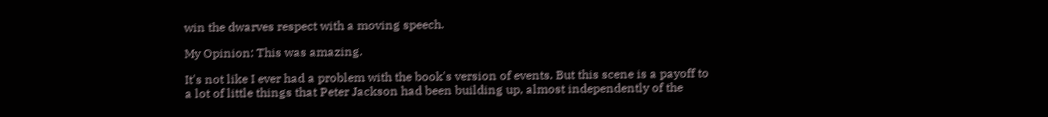win the dwarves respect with a moving speech.

My Opinion: This was amazing.

It's not like I ever had a problem with the book's version of events. But this scene is a payoff to a lot of little things that Peter Jackson had been building up, almost independently of the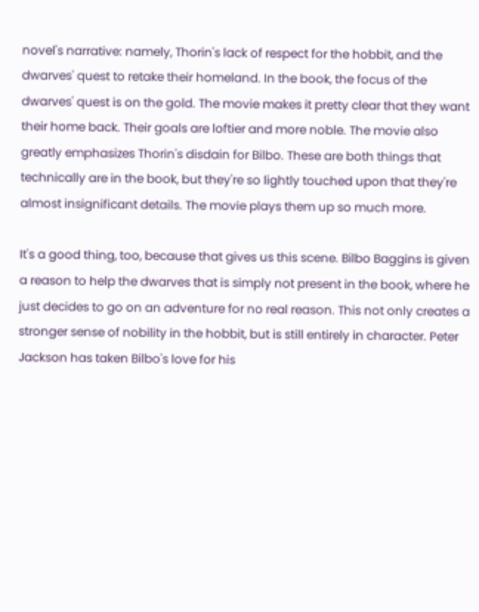novel's narrative: namely, Thorin's lack of respect for the hobbit, and the dwarves' quest to retake their homeland. In the book, the focus of the dwarves' quest is on the gold. The movie makes it pretty clear that they want their home back. Their goals are loftier and more noble. The movie also greatly emphasizes Thorin's disdain for Bilbo. These are both things that technically are in the book, but they're so lightly touched upon that they're almost insignificant details. The movie plays them up so much more.

It's a good thing, too, because that gives us this scene. Bilbo Baggins is given a reason to help the dwarves that is simply not present in the book, where he just decides to go on an adventure for no real reason. This not only creates a stronger sense of nobility in the hobbit, but is still entirely in character. Peter Jackson has taken Bilbo's love for his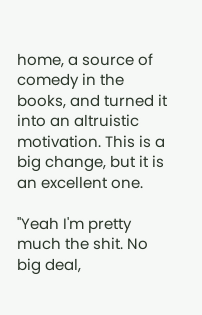home, a source of comedy in the books, and turned it into an altruistic motivation. This is a big change, but it is an excellent one.

"Yeah I'm pretty much the shit. No big deal,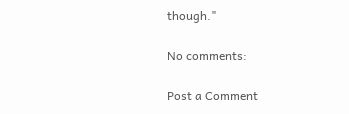though."

No comments:

Post a Comment